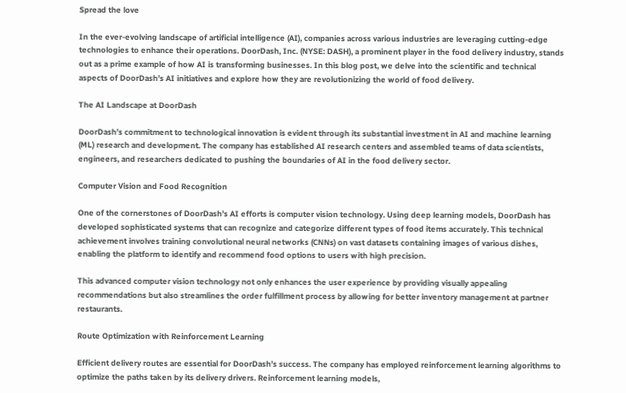Spread the love

In the ever-evolving landscape of artificial intelligence (AI), companies across various industries are leveraging cutting-edge technologies to enhance their operations. DoorDash, Inc. (NYSE: DASH), a prominent player in the food delivery industry, stands out as a prime example of how AI is transforming businesses. In this blog post, we delve into the scientific and technical aspects of DoorDash’s AI initiatives and explore how they are revolutionizing the world of food delivery.

The AI Landscape at DoorDash

DoorDash’s commitment to technological innovation is evident through its substantial investment in AI and machine learning (ML) research and development. The company has established AI research centers and assembled teams of data scientists, engineers, and researchers dedicated to pushing the boundaries of AI in the food delivery sector.

Computer Vision and Food Recognition

One of the cornerstones of DoorDash’s AI efforts is computer vision technology. Using deep learning models, DoorDash has developed sophisticated systems that can recognize and categorize different types of food items accurately. This technical achievement involves training convolutional neural networks (CNNs) on vast datasets containing images of various dishes, enabling the platform to identify and recommend food options to users with high precision.

This advanced computer vision technology not only enhances the user experience by providing visually appealing recommendations but also streamlines the order fulfillment process by allowing for better inventory management at partner restaurants.

Route Optimization with Reinforcement Learning

Efficient delivery routes are essential for DoorDash’s success. The company has employed reinforcement learning algorithms to optimize the paths taken by its delivery drivers. Reinforcement learning models,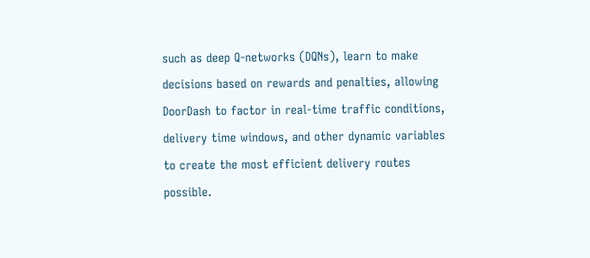such as deep Q-networks (DQNs), learn to make decisions based on rewards and penalties, allowing DoorDash to factor in real-time traffic conditions, delivery time windows, and other dynamic variables to create the most efficient delivery routes possible.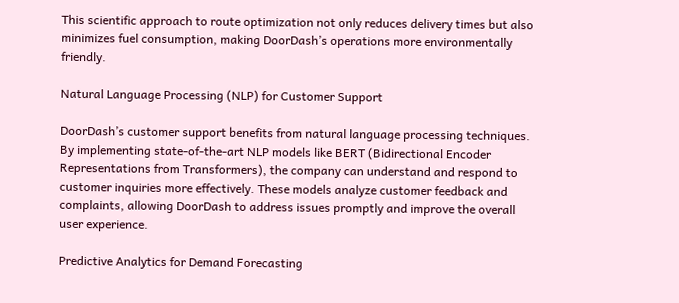This scientific approach to route optimization not only reduces delivery times but also minimizes fuel consumption, making DoorDash’s operations more environmentally friendly.

Natural Language Processing (NLP) for Customer Support

DoorDash’s customer support benefits from natural language processing techniques. By implementing state-of-the-art NLP models like BERT (Bidirectional Encoder Representations from Transformers), the company can understand and respond to customer inquiries more effectively. These models analyze customer feedback and complaints, allowing DoorDash to address issues promptly and improve the overall user experience.

Predictive Analytics for Demand Forecasting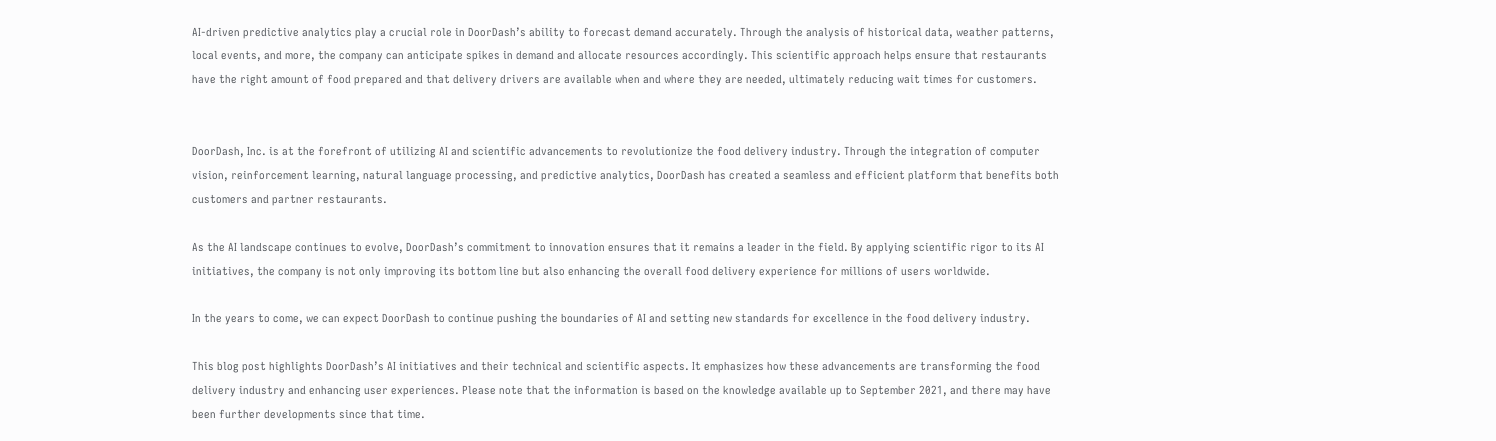AI-driven predictive analytics play a crucial role in DoorDash’s ability to forecast demand accurately. Through the analysis of historical data, weather patterns, local events, and more, the company can anticipate spikes in demand and allocate resources accordingly. This scientific approach helps ensure that restaurants have the right amount of food prepared and that delivery drivers are available when and where they are needed, ultimately reducing wait times for customers.


DoorDash, Inc. is at the forefront of utilizing AI and scientific advancements to revolutionize the food delivery industry. Through the integration of computer vision, reinforcement learning, natural language processing, and predictive analytics, DoorDash has created a seamless and efficient platform that benefits both customers and partner restaurants.

As the AI landscape continues to evolve, DoorDash’s commitment to innovation ensures that it remains a leader in the field. By applying scientific rigor to its AI initiatives, the company is not only improving its bottom line but also enhancing the overall food delivery experience for millions of users worldwide.

In the years to come, we can expect DoorDash to continue pushing the boundaries of AI and setting new standards for excellence in the food delivery industry.

This blog post highlights DoorDash’s AI initiatives and their technical and scientific aspects. It emphasizes how these advancements are transforming the food delivery industry and enhancing user experiences. Please note that the information is based on the knowledge available up to September 2021, and there may have been further developments since that time.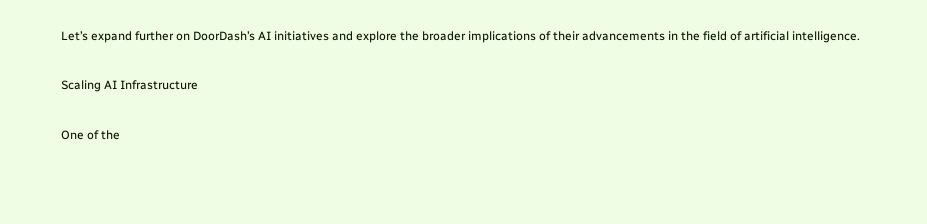Let’s expand further on DoorDash’s AI initiatives and explore the broader implications of their advancements in the field of artificial intelligence.

Scaling AI Infrastructure

One of the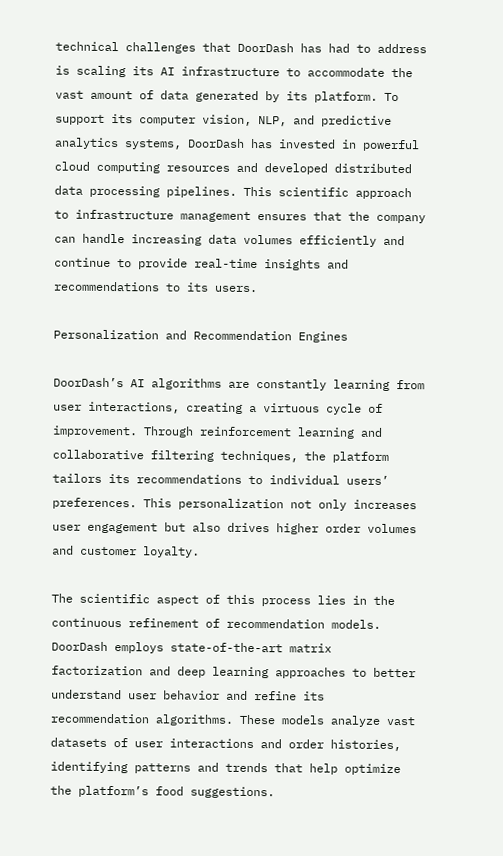technical challenges that DoorDash has had to address is scaling its AI infrastructure to accommodate the vast amount of data generated by its platform. To support its computer vision, NLP, and predictive analytics systems, DoorDash has invested in powerful cloud computing resources and developed distributed data processing pipelines. This scientific approach to infrastructure management ensures that the company can handle increasing data volumes efficiently and continue to provide real-time insights and recommendations to its users.

Personalization and Recommendation Engines

DoorDash’s AI algorithms are constantly learning from user interactions, creating a virtuous cycle of improvement. Through reinforcement learning and collaborative filtering techniques, the platform tailors its recommendations to individual users’ preferences. This personalization not only increases user engagement but also drives higher order volumes and customer loyalty.

The scientific aspect of this process lies in the continuous refinement of recommendation models. DoorDash employs state-of-the-art matrix factorization and deep learning approaches to better understand user behavior and refine its recommendation algorithms. These models analyze vast datasets of user interactions and order histories, identifying patterns and trends that help optimize the platform’s food suggestions.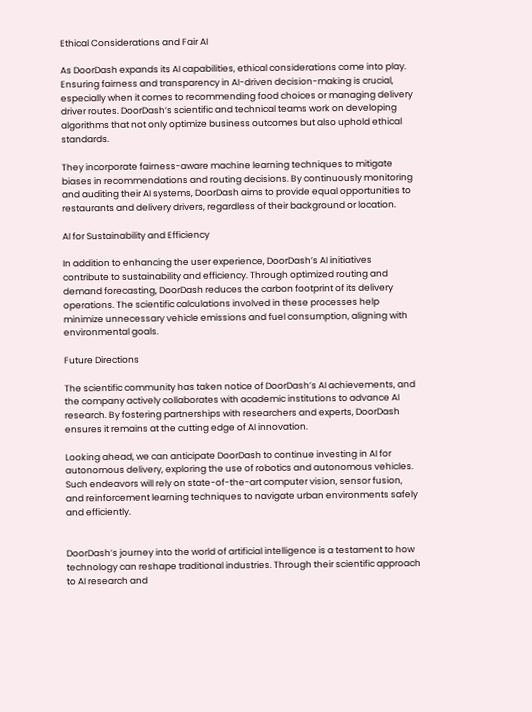Ethical Considerations and Fair AI

As DoorDash expands its AI capabilities, ethical considerations come into play. Ensuring fairness and transparency in AI-driven decision-making is crucial, especially when it comes to recommending food choices or managing delivery driver routes. DoorDash’s scientific and technical teams work on developing algorithms that not only optimize business outcomes but also uphold ethical standards.

They incorporate fairness-aware machine learning techniques to mitigate biases in recommendations and routing decisions. By continuously monitoring and auditing their AI systems, DoorDash aims to provide equal opportunities to restaurants and delivery drivers, regardless of their background or location.

AI for Sustainability and Efficiency

In addition to enhancing the user experience, DoorDash’s AI initiatives contribute to sustainability and efficiency. Through optimized routing and demand forecasting, DoorDash reduces the carbon footprint of its delivery operations. The scientific calculations involved in these processes help minimize unnecessary vehicle emissions and fuel consumption, aligning with environmental goals.

Future Directions

The scientific community has taken notice of DoorDash’s AI achievements, and the company actively collaborates with academic institutions to advance AI research. By fostering partnerships with researchers and experts, DoorDash ensures it remains at the cutting edge of AI innovation.

Looking ahead, we can anticipate DoorDash to continue investing in AI for autonomous delivery, exploring the use of robotics and autonomous vehicles. Such endeavors will rely on state-of-the-art computer vision, sensor fusion, and reinforcement learning techniques to navigate urban environments safely and efficiently.


DoorDash’s journey into the world of artificial intelligence is a testament to how technology can reshape traditional industries. Through their scientific approach to AI research and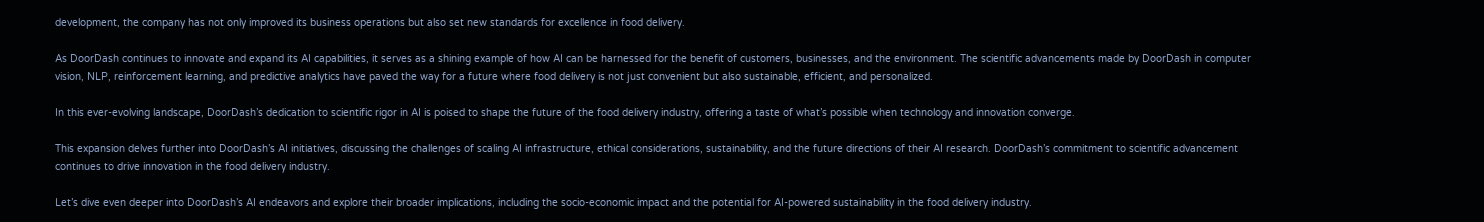development, the company has not only improved its business operations but also set new standards for excellence in food delivery.

As DoorDash continues to innovate and expand its AI capabilities, it serves as a shining example of how AI can be harnessed for the benefit of customers, businesses, and the environment. The scientific advancements made by DoorDash in computer vision, NLP, reinforcement learning, and predictive analytics have paved the way for a future where food delivery is not just convenient but also sustainable, efficient, and personalized.

In this ever-evolving landscape, DoorDash’s dedication to scientific rigor in AI is poised to shape the future of the food delivery industry, offering a taste of what’s possible when technology and innovation converge.

This expansion delves further into DoorDash’s AI initiatives, discussing the challenges of scaling AI infrastructure, ethical considerations, sustainability, and the future directions of their AI research. DoorDash’s commitment to scientific advancement continues to drive innovation in the food delivery industry.

Let’s dive even deeper into DoorDash’s AI endeavors and explore their broader implications, including the socio-economic impact and the potential for AI-powered sustainability in the food delivery industry.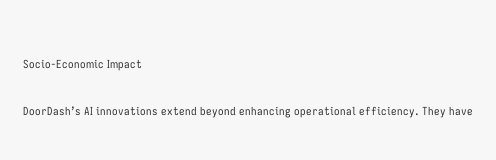Socio-Economic Impact

DoorDash’s AI innovations extend beyond enhancing operational efficiency. They have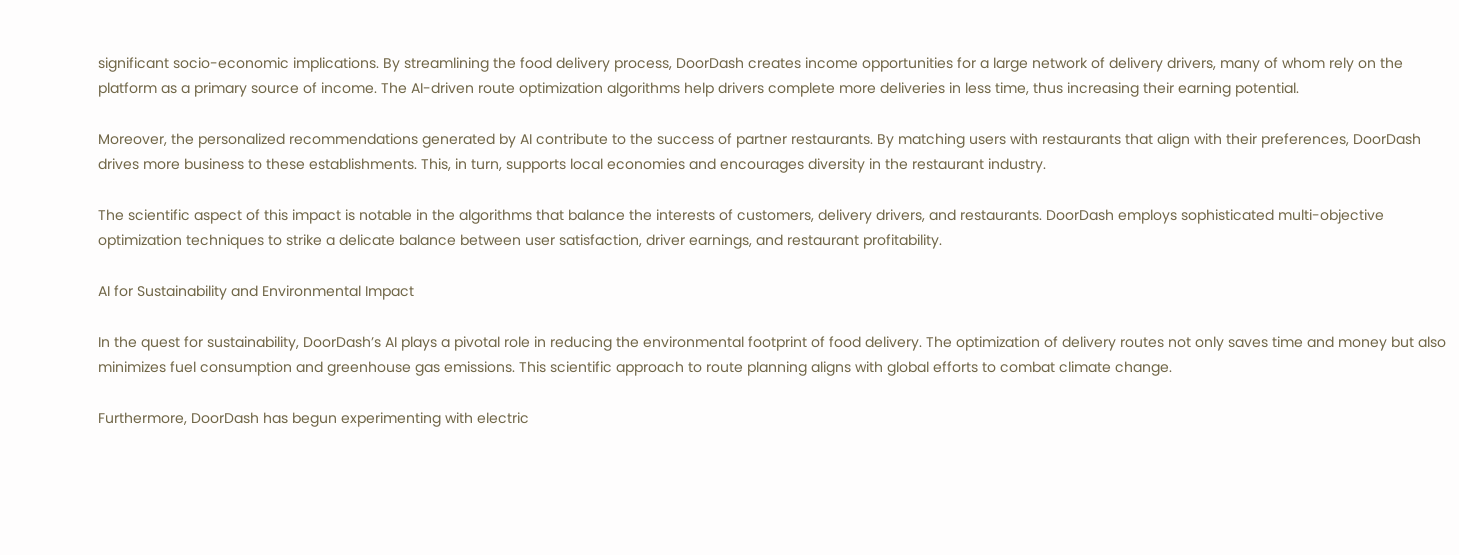significant socio-economic implications. By streamlining the food delivery process, DoorDash creates income opportunities for a large network of delivery drivers, many of whom rely on the platform as a primary source of income. The AI-driven route optimization algorithms help drivers complete more deliveries in less time, thus increasing their earning potential.

Moreover, the personalized recommendations generated by AI contribute to the success of partner restaurants. By matching users with restaurants that align with their preferences, DoorDash drives more business to these establishments. This, in turn, supports local economies and encourages diversity in the restaurant industry.

The scientific aspect of this impact is notable in the algorithms that balance the interests of customers, delivery drivers, and restaurants. DoorDash employs sophisticated multi-objective optimization techniques to strike a delicate balance between user satisfaction, driver earnings, and restaurant profitability.

AI for Sustainability and Environmental Impact

In the quest for sustainability, DoorDash’s AI plays a pivotal role in reducing the environmental footprint of food delivery. The optimization of delivery routes not only saves time and money but also minimizes fuel consumption and greenhouse gas emissions. This scientific approach to route planning aligns with global efforts to combat climate change.

Furthermore, DoorDash has begun experimenting with electric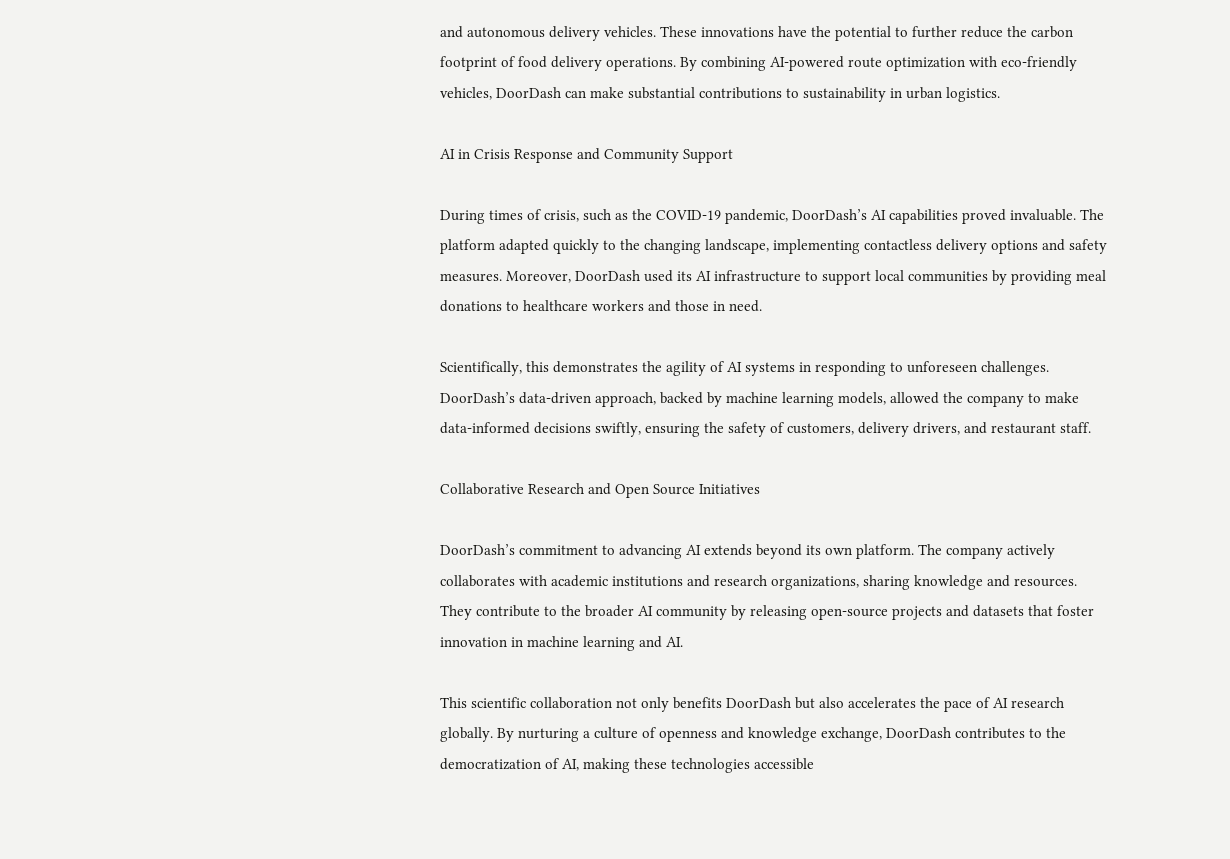and autonomous delivery vehicles. These innovations have the potential to further reduce the carbon footprint of food delivery operations. By combining AI-powered route optimization with eco-friendly vehicles, DoorDash can make substantial contributions to sustainability in urban logistics.

AI in Crisis Response and Community Support

During times of crisis, such as the COVID-19 pandemic, DoorDash’s AI capabilities proved invaluable. The platform adapted quickly to the changing landscape, implementing contactless delivery options and safety measures. Moreover, DoorDash used its AI infrastructure to support local communities by providing meal donations to healthcare workers and those in need.

Scientifically, this demonstrates the agility of AI systems in responding to unforeseen challenges. DoorDash’s data-driven approach, backed by machine learning models, allowed the company to make data-informed decisions swiftly, ensuring the safety of customers, delivery drivers, and restaurant staff.

Collaborative Research and Open Source Initiatives

DoorDash’s commitment to advancing AI extends beyond its own platform. The company actively collaborates with academic institutions and research organizations, sharing knowledge and resources. They contribute to the broader AI community by releasing open-source projects and datasets that foster innovation in machine learning and AI.

This scientific collaboration not only benefits DoorDash but also accelerates the pace of AI research globally. By nurturing a culture of openness and knowledge exchange, DoorDash contributes to the democratization of AI, making these technologies accessible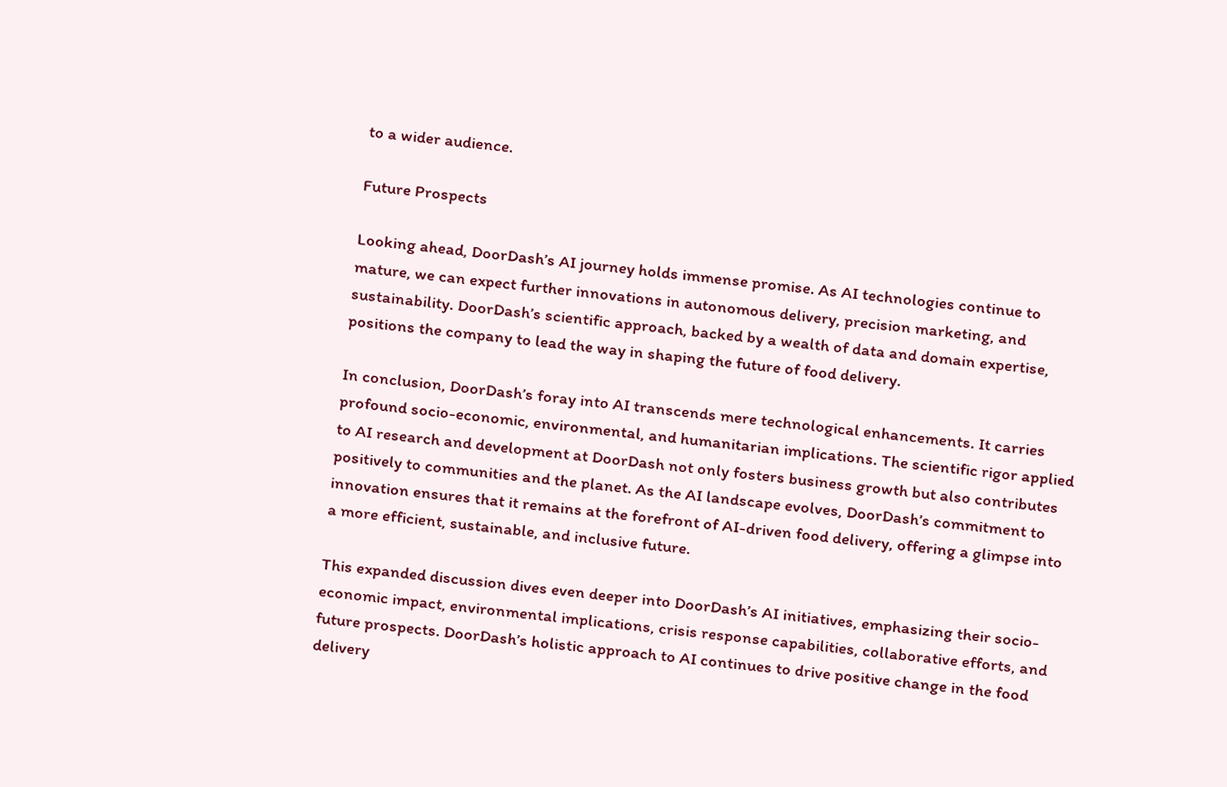to a wider audience.

Future Prospects

Looking ahead, DoorDash’s AI journey holds immense promise. As AI technologies continue to mature, we can expect further innovations in autonomous delivery, precision marketing, and sustainability. DoorDash’s scientific approach, backed by a wealth of data and domain expertise, positions the company to lead the way in shaping the future of food delivery.

In conclusion, DoorDash’s foray into AI transcends mere technological enhancements. It carries profound socio-economic, environmental, and humanitarian implications. The scientific rigor applied to AI research and development at DoorDash not only fosters business growth but also contributes positively to communities and the planet. As the AI landscape evolves, DoorDash’s commitment to innovation ensures that it remains at the forefront of AI-driven food delivery, offering a glimpse into a more efficient, sustainable, and inclusive future.

This expanded discussion dives even deeper into DoorDash’s AI initiatives, emphasizing their socio-economic impact, environmental implications, crisis response capabilities, collaborative efforts, and future prospects. DoorDash’s holistic approach to AI continues to drive positive change in the food delivery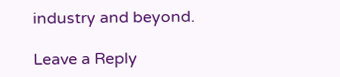industry and beyond.

Leave a Reply